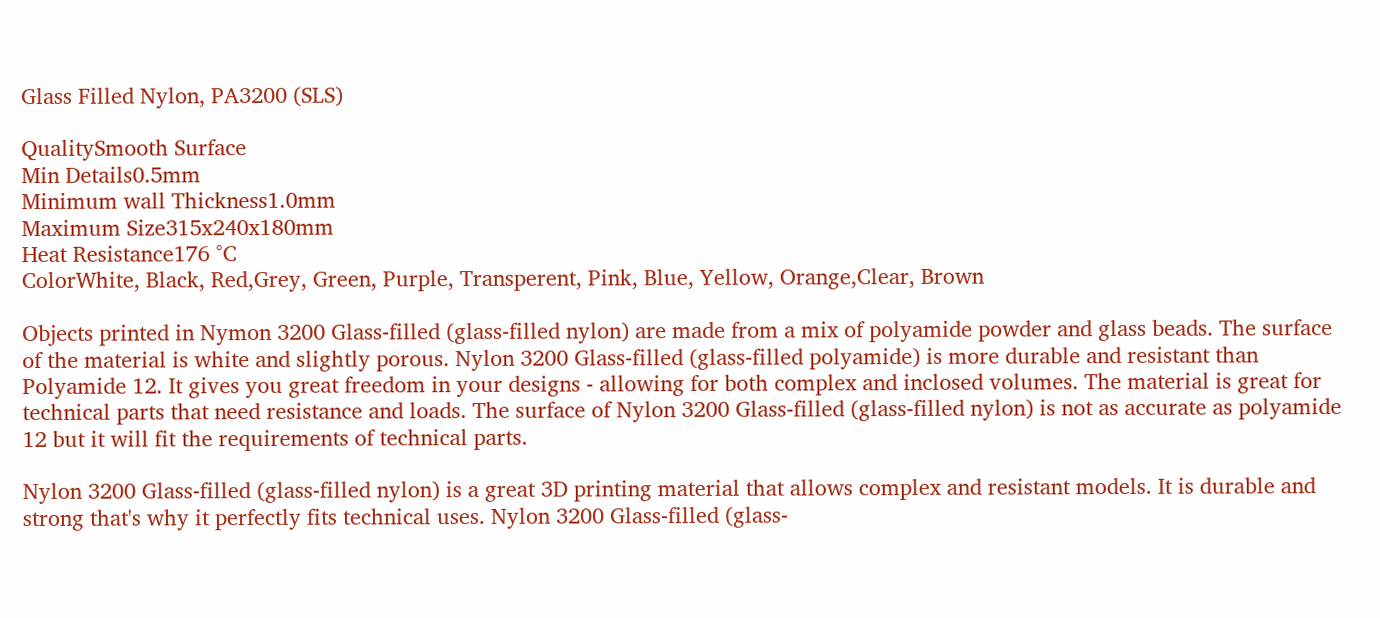Glass Filled Nylon, PA3200 (SLS)

QualitySmooth Surface
Min Details0.5mm
Minimum wall Thickness1.0mm
Maximum Size315x240x180mm
Heat Resistance176 °C
ColorWhite, Black, Red,Grey, Green, Purple, Transperent, Pink, Blue, Yellow, Orange,Clear, Brown

Objects printed in Nymon 3200 Glass-filled (glass-filled nylon) are made from a mix of polyamide powder and glass beads. The surface of the material is white and slightly porous. Nylon 3200 Glass-filled (glass-filled polyamide) is more durable and resistant than Polyamide 12. It gives you great freedom in your designs - allowing for both complex and inclosed volumes. The material is great for technical parts that need resistance and loads. The surface of Nylon 3200 Glass-filled (glass-filled nylon) is not as accurate as polyamide 12 but it will fit the requirements of technical parts.

Nylon 3200 Glass-filled (glass-filled nylon) is a great 3D printing material that allows complex and resistant models. It is durable and strong that's why it perfectly fits technical uses. Nylon 3200 Glass-filled (glass-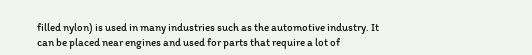filled nylon) is used in many industries such as the automotive industry. It can be placed near engines and used for parts that require a lot of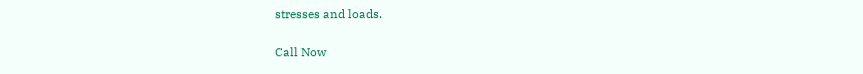stresses and loads.

Call Now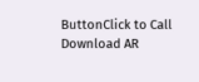ButtonClick to Call
Download AR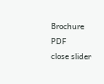Brochure PDF
close slider